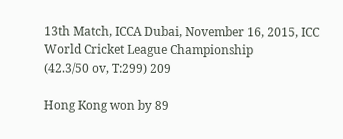13th Match, ICCA Dubai, November 16, 2015, ICC World Cricket League Championship
(42.3/50 ov, T:299) 209

Hong Kong won by 89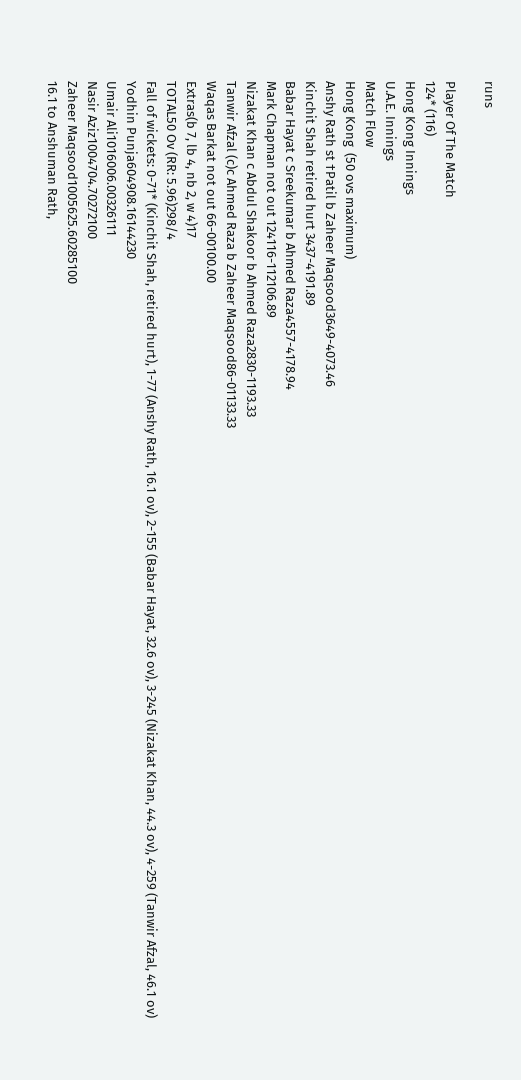runs

Player Of The Match
124* (116)
Hong Kong Innings
U.A.E. Innings
Match Flow
Hong Kong  (50 ovs maximum)
Anshy Rath st †Patil b Zaheer Maqsood3649-4073.46
Kinchit Shah retired hurt 3437-4191.89
Babar Hayat c Sreekumar b Ahmed Raza4557-4178.94
Mark Chapman not out 124116-112106.89
Nizakat Khan c Abdul Shakoor b Ahmed Raza2830-1193.33
Tanwir Afzal (c)c Ahmed Raza b Zaheer Maqsood86-01133.33
Waqas Barkat not out 66-00100.00
Extras(b 7, lb 4, nb 2, w 4)17
TOTAL50 Ov (RR: 5.96)298/4
Fall of wickets: 0-71* (Kinchit Shah, retired hurt), 1-77 (Anshy Rath, 16.1 ov), 2-155 (Babar Hayat, 32.6 ov), 3-245 (Nizakat Khan, 44.3 ov), 4-259 (Tanwir Afzal, 46.1 ov)
Yodhin Punja604908.16144230
Umair Ali1016006.00326111
Nasir Aziz1004704.70272100
Zaheer Maqsood1005625.60285100
16.1 to Anshuman Rath,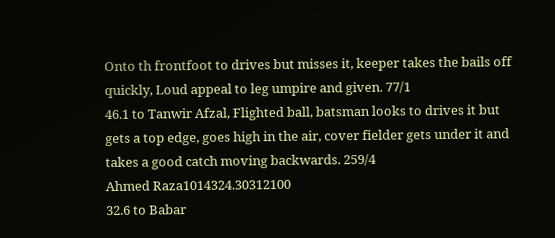Onto th frontfoot to drives but misses it, keeper takes the bails off quickly, Loud appeal to leg umpire and given. 77/1
46.1 to Tanwir Afzal, Flighted ball, batsman looks to drives it but gets a top edge, goes high in the air, cover fielder gets under it and takes a good catch moving backwards. 259/4
Ahmed Raza1014324.30312100
32.6 to Babar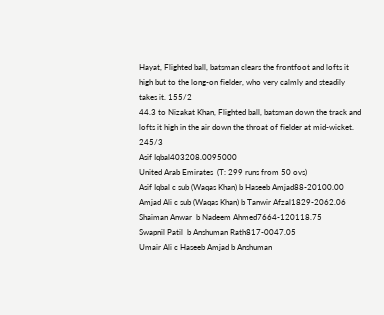Hayat, Flighted ball, batsman clears the frontfoot and lofts it high but to the long-on fielder, who very calmly and steadily takes it. 155/2
44.3 to Nizakat Khan, Flighted ball, batsman down the track and lofts it high in the air down the throat of fielder at mid-wicket. 245/3
Asif Iqbal403208.0095000
United Arab Emirates  (T: 299 runs from 50 ovs)
Asif Iqbal c sub (Waqas Khan) b Haseeb Amjad88-20100.00
Amjad Ali c sub (Waqas Khan) b Tanwir Afzal1829-2062.06
Shaiman Anwar  b Nadeem Ahmed7664-120118.75
Swapnil Patil  b Anshuman Rath817-0047.05
Umair Ali c Haseeb Amjad b Anshuman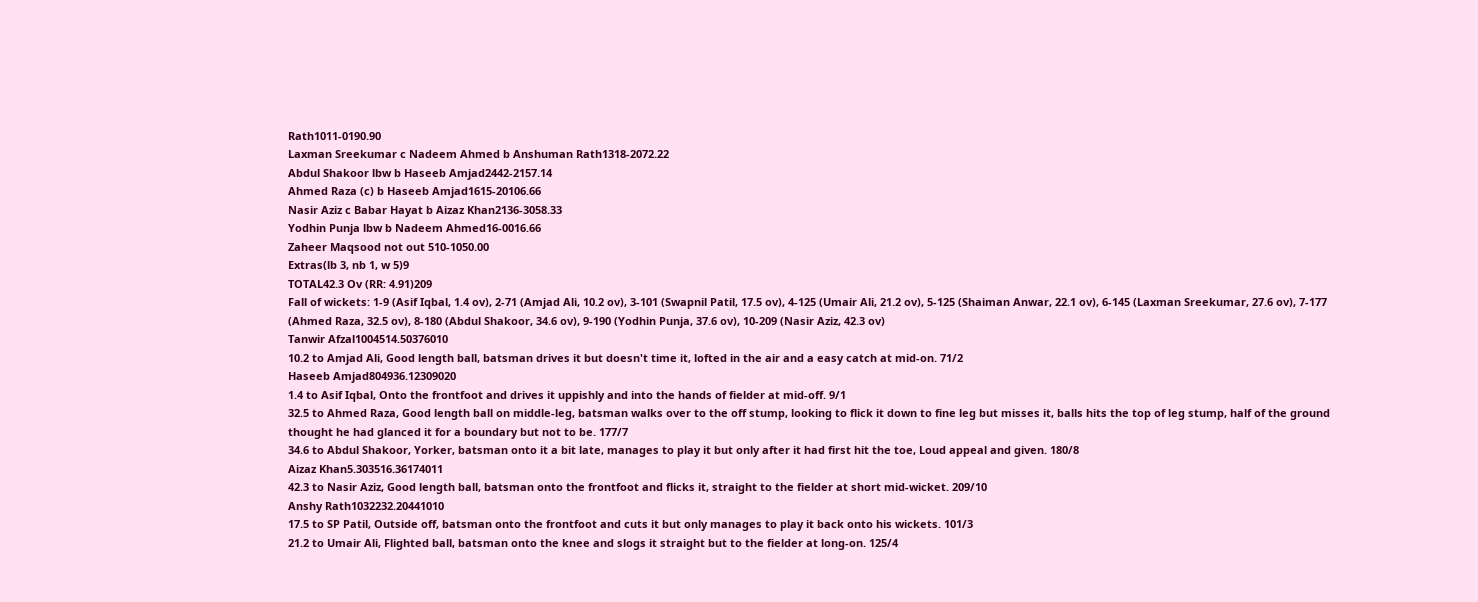Rath1011-0190.90
Laxman Sreekumar c Nadeem Ahmed b Anshuman Rath1318-2072.22
Abdul Shakoor lbw b Haseeb Amjad2442-2157.14
Ahmed Raza (c) b Haseeb Amjad1615-20106.66
Nasir Aziz c Babar Hayat b Aizaz Khan2136-3058.33
Yodhin Punja lbw b Nadeem Ahmed16-0016.66
Zaheer Maqsood not out 510-1050.00
Extras(lb 3, nb 1, w 5)9
TOTAL42.3 Ov (RR: 4.91)209
Fall of wickets: 1-9 (Asif Iqbal, 1.4 ov), 2-71 (Amjad Ali, 10.2 ov), 3-101 (Swapnil Patil, 17.5 ov), 4-125 (Umair Ali, 21.2 ov), 5-125 (Shaiman Anwar, 22.1 ov), 6-145 (Laxman Sreekumar, 27.6 ov), 7-177 (Ahmed Raza, 32.5 ov), 8-180 (Abdul Shakoor, 34.6 ov), 9-190 (Yodhin Punja, 37.6 ov), 10-209 (Nasir Aziz, 42.3 ov)
Tanwir Afzal1004514.50376010
10.2 to Amjad Ali, Good length ball, batsman drives it but doesn't time it, lofted in the air and a easy catch at mid-on. 71/2
Haseeb Amjad804936.12309020
1.4 to Asif Iqbal, Onto the frontfoot and drives it uppishly and into the hands of fielder at mid-off. 9/1
32.5 to Ahmed Raza, Good length ball on middle-leg, batsman walks over to the off stump, looking to flick it down to fine leg but misses it, balls hits the top of leg stump, half of the ground thought he had glanced it for a boundary but not to be. 177/7
34.6 to Abdul Shakoor, Yorker, batsman onto it a bit late, manages to play it but only after it had first hit the toe, Loud appeal and given. 180/8
Aizaz Khan5.303516.36174011
42.3 to Nasir Aziz, Good length ball, batsman onto the frontfoot and flicks it, straight to the fielder at short mid-wicket. 209/10
Anshy Rath1032232.20441010
17.5 to SP Patil, Outside off, batsman onto the frontfoot and cuts it but only manages to play it back onto his wickets. 101/3
21.2 to Umair Ali, Flighted ball, batsman onto the knee and slogs it straight but to the fielder at long-on. 125/4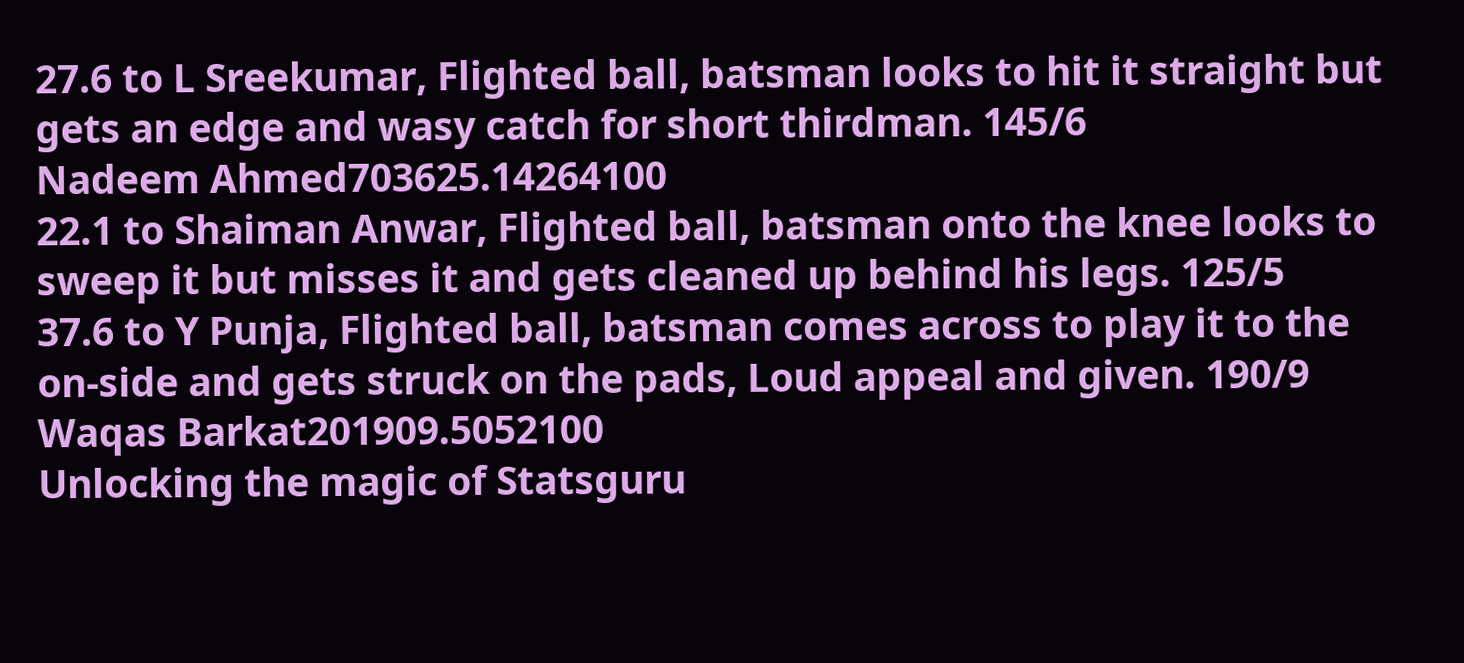27.6 to L Sreekumar, Flighted ball, batsman looks to hit it straight but gets an edge and wasy catch for short thirdman. 145/6
Nadeem Ahmed703625.14264100
22.1 to Shaiman Anwar, Flighted ball, batsman onto the knee looks to sweep it but misses it and gets cleaned up behind his legs. 125/5
37.6 to Y Punja, Flighted ball, batsman comes across to play it to the on-side and gets struck on the pads, Loud appeal and given. 190/9
Waqas Barkat201909.5052100
Unlocking the magic of Statsguru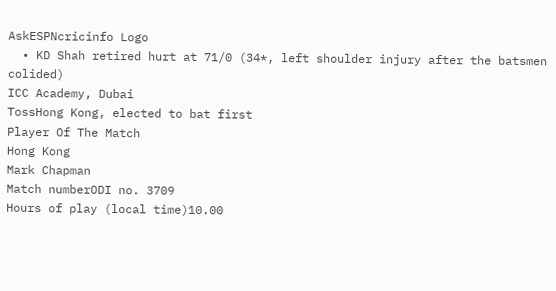AskESPNcricinfo Logo
  • KD Shah retired hurt at 71/0 (34*, left shoulder injury after the batsmen colided)
ICC Academy, Dubai
TossHong Kong, elected to bat first
Player Of The Match
Hong Kong
Mark Chapman
Match numberODI no. 3709
Hours of play (local time)10.00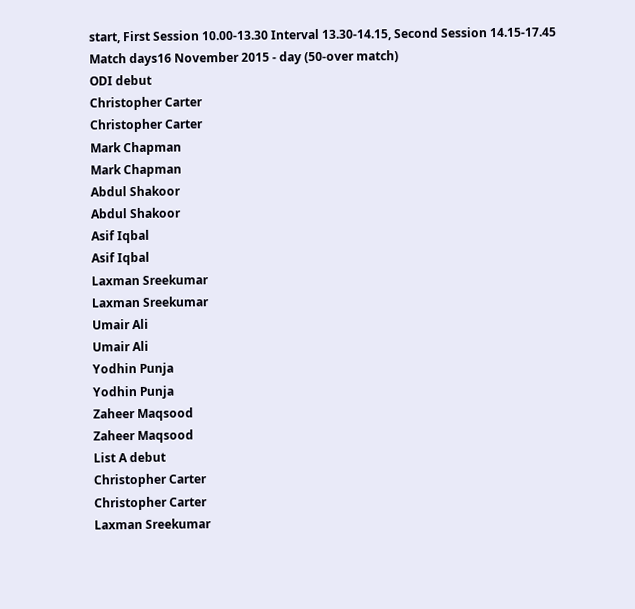start, First Session 10.00-13.30 Interval 13.30-14.15, Second Session 14.15-17.45
Match days16 November 2015 - day (50-over match)
ODI debut
Christopher Carter
Christopher Carter
Mark Chapman
Mark Chapman
Abdul Shakoor
Abdul Shakoor
Asif Iqbal
Asif Iqbal
Laxman Sreekumar
Laxman Sreekumar
Umair Ali
Umair Ali
Yodhin Punja
Yodhin Punja
Zaheer Maqsood
Zaheer Maqsood
List A debut
Christopher Carter
Christopher Carter
Laxman Sreekumar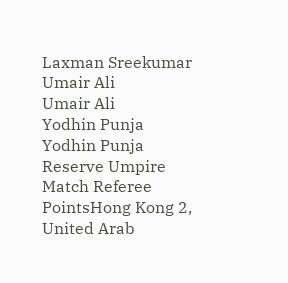Laxman Sreekumar
Umair Ali
Umair Ali
Yodhin Punja
Yodhin Punja
Reserve Umpire
Match Referee
PointsHong Kong 2, United Arab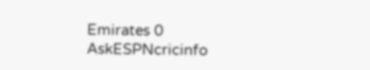Emirates 0
AskESPNcricinfo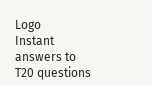Logo
Instant answers to T20 questions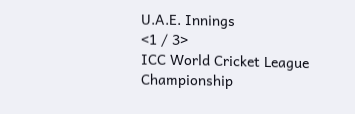U.A.E. Innings
<1 / 3>
ICC World Cricket League Championship